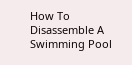How To Disassemble A Swimming Pool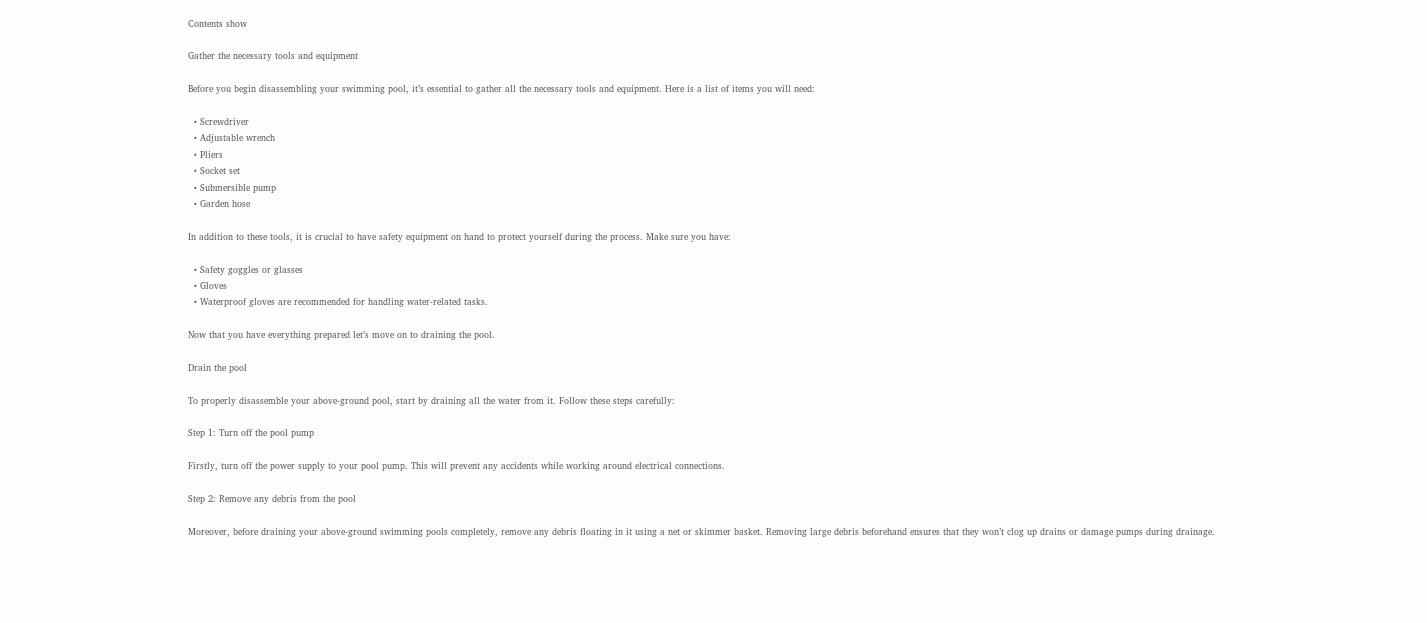Contents show

Gather the necessary tools and equipment

Before you begin disassembling your swimming pool, it’s essential to gather all the necessary tools and equipment. Here is a list of items you will need:

  • Screwdriver
  • Adjustable wrench
  • Pliers
  • Socket set
  • Submersible pump
  • Garden hose

In addition to these tools, it is crucial to have safety equipment on hand to protect yourself during the process. Make sure you have:

  • Safety goggles or glasses
  • Gloves
  • Waterproof gloves are recommended for handling water-related tasks.

Now that you have everything prepared let’s move on to draining the pool.

Drain the pool

To properly disassemble your above-ground pool, start by draining all the water from it. Follow these steps carefully:

Step 1: Turn off the pool pump

Firstly, turn off the power supply to your pool pump. This will prevent any accidents while working around electrical connections.

Step 2: Remove any debris from the pool

Moreover, before draining your above-ground swimming pools completely, remove any debris floating in it using a net or skimmer basket. Removing large debris beforehand ensures that they won’t clog up drains or damage pumps during drainage.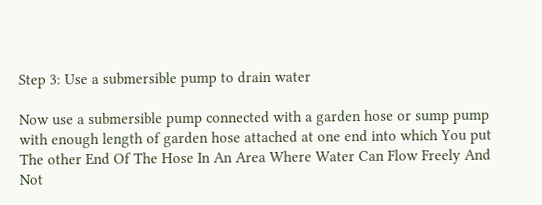Step 3: Use a submersible pump to drain water

Now use a submersible pump connected with a garden hose or sump pump with enough length of garden hose attached at one end into which You put The other End Of The Hose In An Area Where Water Can Flow Freely And Not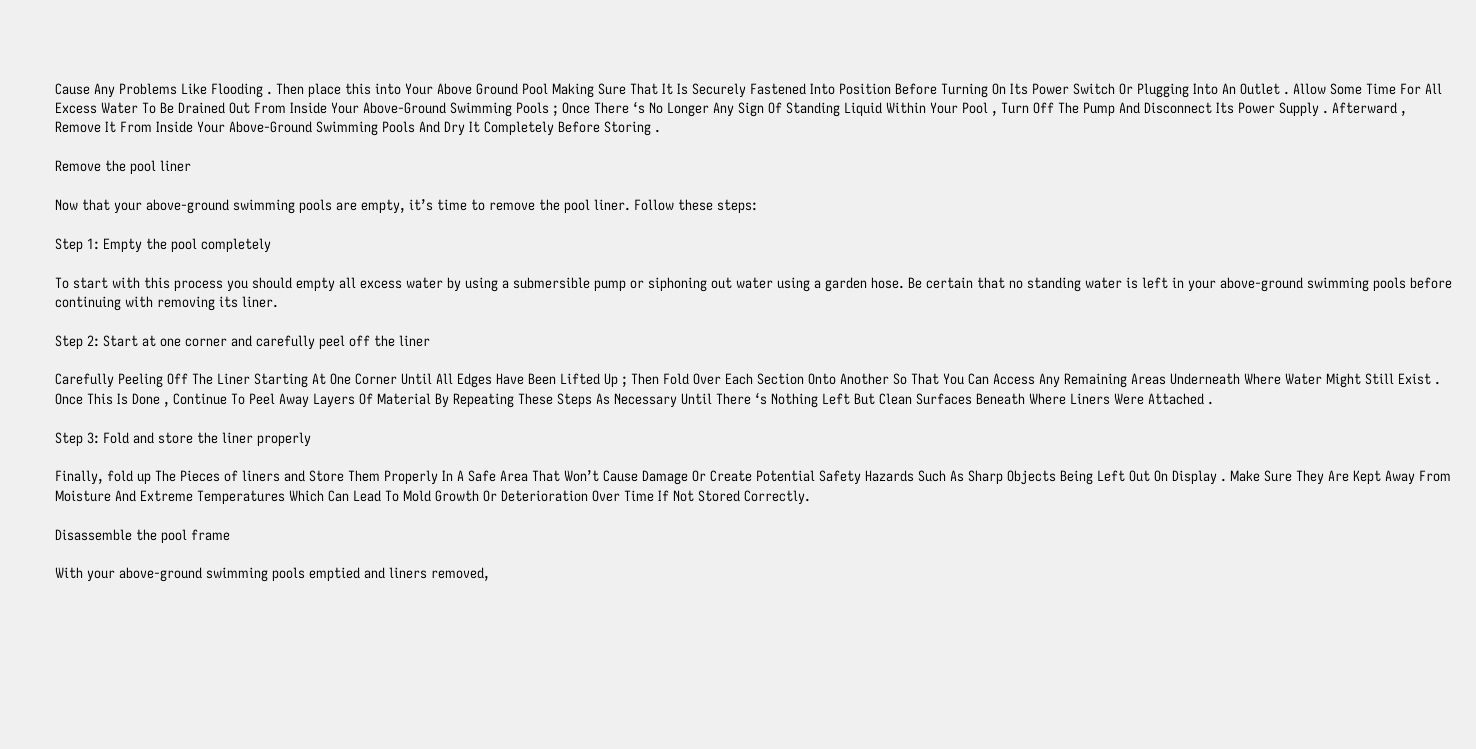Cause Any Problems Like Flooding . Then place this into Your Above Ground Pool Making Sure That It Is Securely Fastened Into Position Before Turning On Its Power Switch Or Plugging Into An Outlet . Allow Some Time For All Excess Water To Be Drained Out From Inside Your Above-Ground Swimming Pools ; Once There ‘s No Longer Any Sign Of Standing Liquid Within Your Pool , Turn Off The Pump And Disconnect Its Power Supply . Afterward , Remove It From Inside Your Above-Ground Swimming Pools And Dry It Completely Before Storing .

Remove the pool liner

Now that your above-ground swimming pools are empty, it’s time to remove the pool liner. Follow these steps:

Step 1: Empty the pool completely

To start with this process you should empty all excess water by using a submersible pump or siphoning out water using a garden hose. Be certain that no standing water is left in your above-ground swimming pools before continuing with removing its liner.

Step 2: Start at one corner and carefully peel off the liner

Carefully Peeling Off The Liner Starting At One Corner Until All Edges Have Been Lifted Up ; Then Fold Over Each Section Onto Another So That You Can Access Any Remaining Areas Underneath Where Water Might Still Exist . Once This Is Done , Continue To Peel Away Layers Of Material By Repeating These Steps As Necessary Until There ‘s Nothing Left But Clean Surfaces Beneath Where Liners Were Attached .

Step 3: Fold and store the liner properly

Finally, fold up The Pieces of liners and Store Them Properly In A Safe Area That Won’t Cause Damage Or Create Potential Safety Hazards Such As Sharp Objects Being Left Out On Display . Make Sure They Are Kept Away From Moisture And Extreme Temperatures Which Can Lead To Mold Growth Or Deterioration Over Time If Not Stored Correctly.

Disassemble the pool frame

With your above-ground swimming pools emptied and liners removed,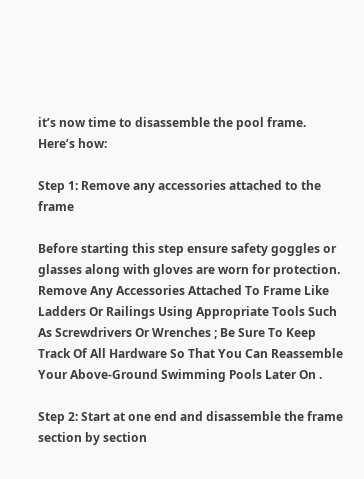it’s now time to disassemble the pool frame. Here’s how:

Step 1: Remove any accessories attached to the frame

Before starting this step ensure safety goggles or glasses along with gloves are worn for protection.
Remove Any Accessories Attached To Frame Like Ladders Or Railings Using Appropriate Tools Such As Screwdrivers Or Wrenches ; Be Sure To Keep Track Of All Hardware So That You Can Reassemble Your Above-Ground Swimming Pools Later On .

Step 2: Start at one end and disassemble the frame section by section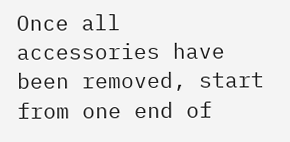Once all accessories have been removed, start from one end of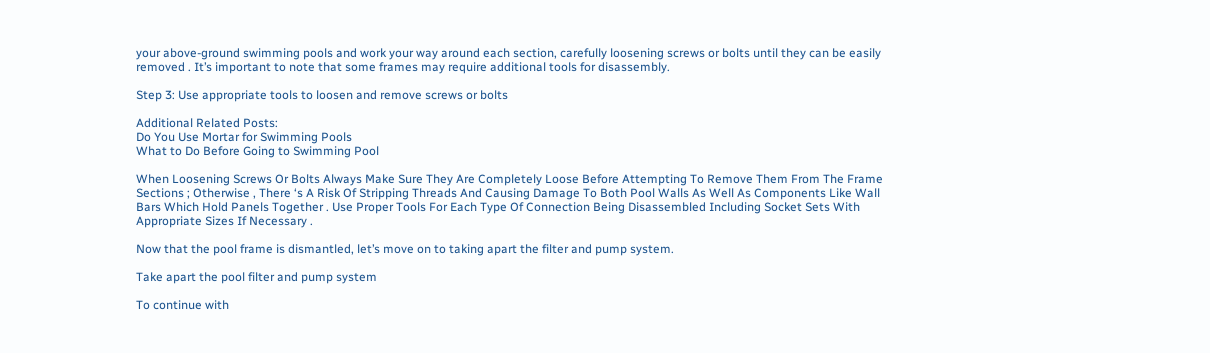your above-ground swimming pools and work your way around each section, carefully loosening screws or bolts until they can be easily removed . It’s important to note that some frames may require additional tools for disassembly.

Step 3: Use appropriate tools to loosen and remove screws or bolts

Additional Related Posts:
Do You Use Mortar for Swimming Pools
What to Do Before Going to Swimming Pool

When Loosening Screws Or Bolts Always Make Sure They Are Completely Loose Before Attempting To Remove Them From The Frame Sections ; Otherwise , There ‘s A Risk Of Stripping Threads And Causing Damage To Both Pool Walls As Well As Components Like Wall Bars Which Hold Panels Together . Use Proper Tools For Each Type Of Connection Being Disassembled Including Socket Sets With Appropriate Sizes If Necessary .

Now that the pool frame is dismantled, let’s move on to taking apart the filter and pump system.

Take apart the pool filter and pump system

To continue with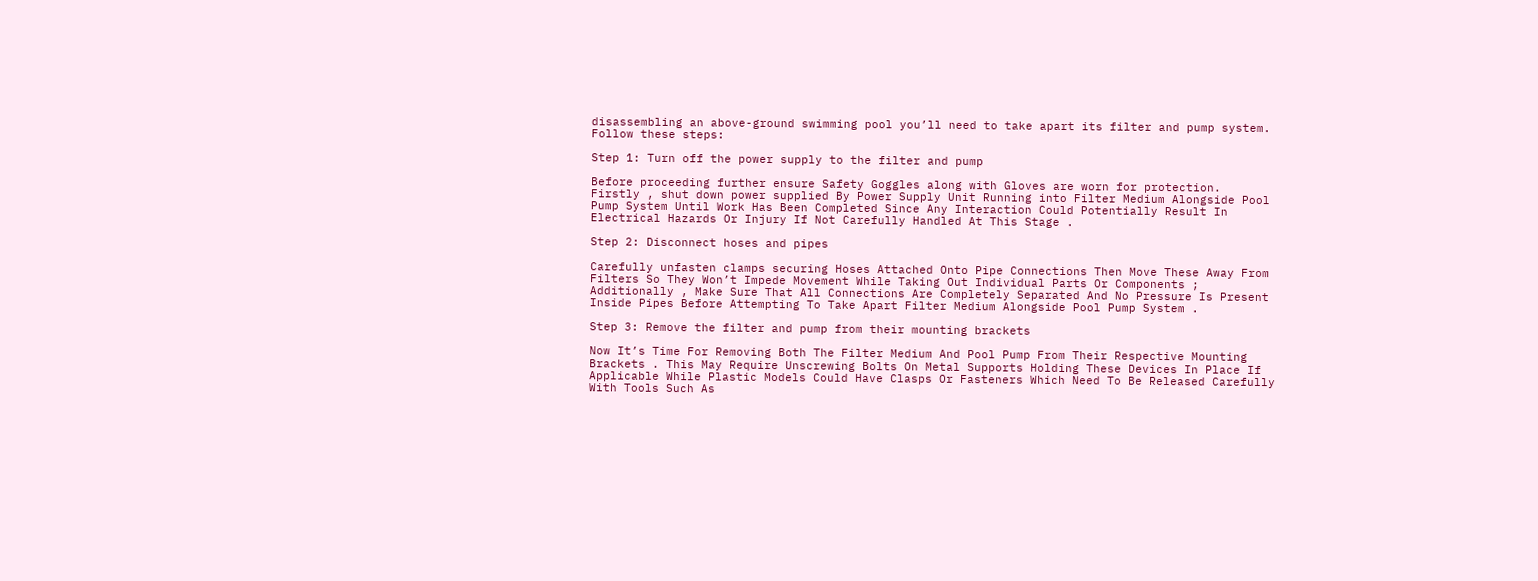disassembling an above-ground swimming pool you’ll need to take apart its filter and pump system. Follow these steps:

Step 1: Turn off the power supply to the filter and pump

Before proceeding further ensure Safety Goggles along with Gloves are worn for protection.
Firstly , shut down power supplied By Power Supply Unit Running into Filter Medium Alongside Pool Pump System Until Work Has Been Completed Since Any Interaction Could Potentially Result In Electrical Hazards Or Injury If Not Carefully Handled At This Stage .

Step 2: Disconnect hoses and pipes

Carefully unfasten clamps securing Hoses Attached Onto Pipe Connections Then Move These Away From Filters So They Won’t Impede Movement While Taking Out Individual Parts Or Components ; Additionally , Make Sure That All Connections Are Completely Separated And No Pressure Is Present Inside Pipes Before Attempting To Take Apart Filter Medium Alongside Pool Pump System .

Step 3: Remove the filter and pump from their mounting brackets

Now It’s Time For Removing Both The Filter Medium And Pool Pump From Their Respective Mounting Brackets . This May Require Unscrewing Bolts On Metal Supports Holding These Devices In Place If Applicable While Plastic Models Could Have Clasps Or Fasteners Which Need To Be Released Carefully With Tools Such As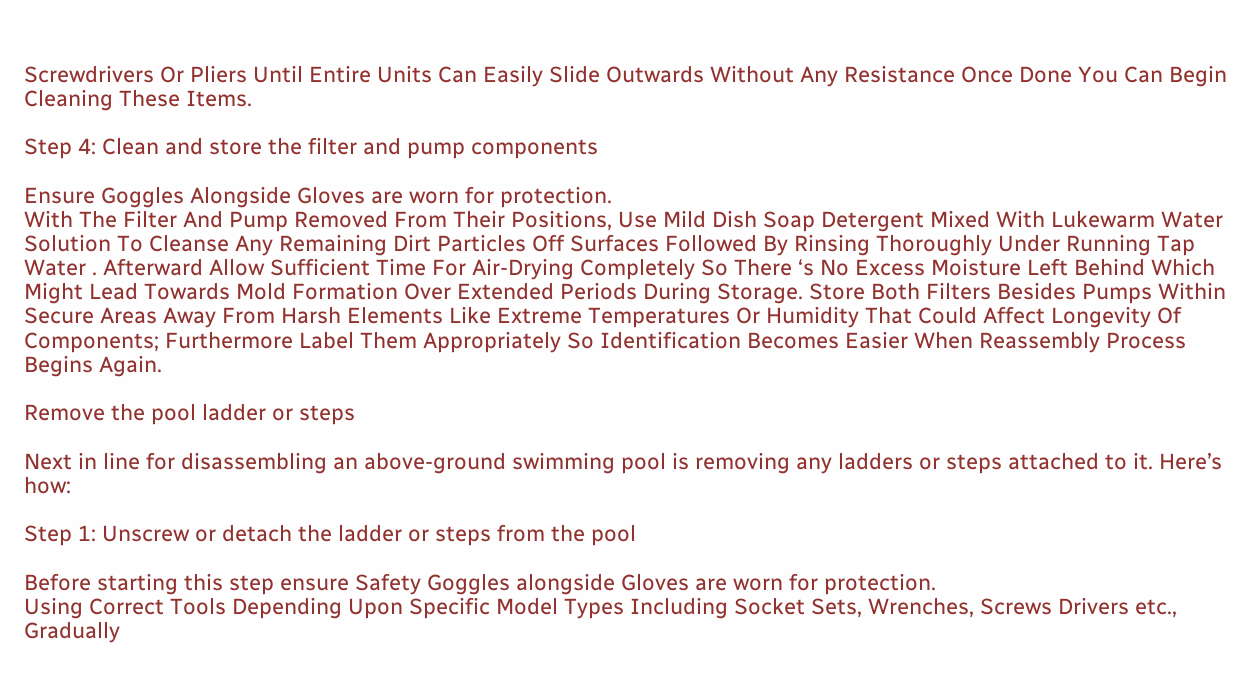Screwdrivers Or Pliers Until Entire Units Can Easily Slide Outwards Without Any Resistance Once Done You Can Begin Cleaning These Items.

Step 4: Clean and store the filter and pump components

Ensure Goggles Alongside Gloves are worn for protection.
With The Filter And Pump Removed From Their Positions, Use Mild Dish Soap Detergent Mixed With Lukewarm Water Solution To Cleanse Any Remaining Dirt Particles Off Surfaces Followed By Rinsing Thoroughly Under Running Tap Water . Afterward Allow Sufficient Time For Air-Drying Completely So There ‘s No Excess Moisture Left Behind Which Might Lead Towards Mold Formation Over Extended Periods During Storage. Store Both Filters Besides Pumps Within Secure Areas Away From Harsh Elements Like Extreme Temperatures Or Humidity That Could Affect Longevity Of Components; Furthermore Label Them Appropriately So Identification Becomes Easier When Reassembly Process Begins Again.

Remove the pool ladder or steps

Next in line for disassembling an above-ground swimming pool is removing any ladders or steps attached to it. Here’s how:

Step 1: Unscrew or detach the ladder or steps from the pool

Before starting this step ensure Safety Goggles alongside Gloves are worn for protection.
Using Correct Tools Depending Upon Specific Model Types Including Socket Sets, Wrenches, Screws Drivers etc., Gradually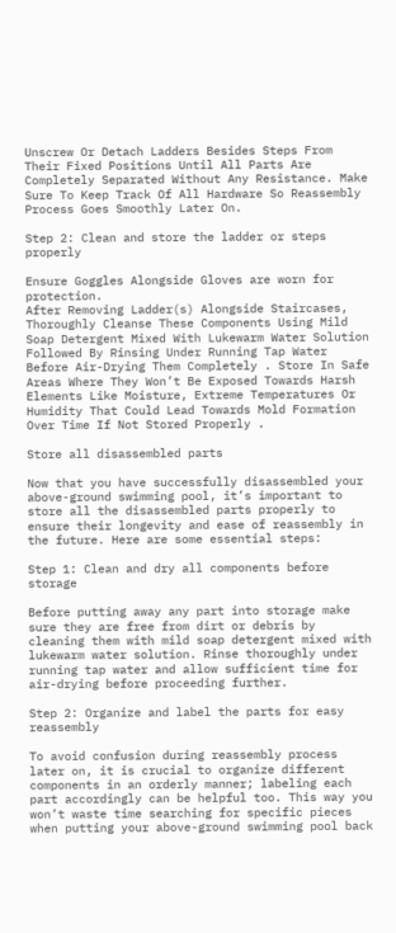Unscrew Or Detach Ladders Besides Steps From Their Fixed Positions Until All Parts Are Completely Separated Without Any Resistance. Make Sure To Keep Track Of All Hardware So Reassembly Process Goes Smoothly Later On.

Step 2: Clean and store the ladder or steps properly

Ensure Goggles Alongside Gloves are worn for protection.
After Removing Ladder(s) Alongside Staircases, Thoroughly Cleanse These Components Using Mild Soap Detergent Mixed With Lukewarm Water Solution Followed By Rinsing Under Running Tap Water Before Air-Drying Them Completely . Store In Safe Areas Where They Won’t Be Exposed Towards Harsh Elements Like Moisture, Extreme Temperatures Or Humidity That Could Lead Towards Mold Formation Over Time If Not Stored Properly .

Store all disassembled parts

Now that you have successfully disassembled your above-ground swimming pool, it’s important to store all the disassembled parts properly to ensure their longevity and ease of reassembly in the future. Here are some essential steps:

Step 1: Clean and dry all components before storage

Before putting away any part into storage make sure they are free from dirt or debris by cleaning them with mild soap detergent mixed with lukewarm water solution. Rinse thoroughly under running tap water and allow sufficient time for air-drying before proceeding further.

Step 2: Organize and label the parts for easy reassembly

To avoid confusion during reassembly process later on, it is crucial to organize different components in an orderly manner; labeling each part accordingly can be helpful too. This way you won’t waste time searching for specific pieces when putting your above-ground swimming pool back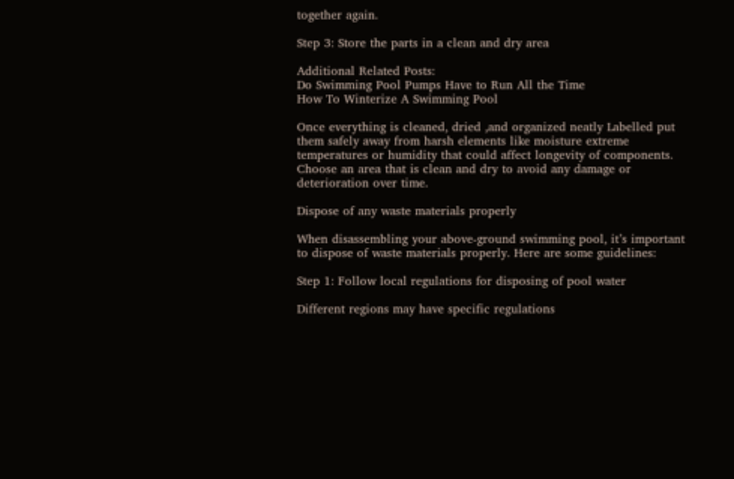together again.

Step 3: Store the parts in a clean and dry area

Additional Related Posts:
Do Swimming Pool Pumps Have to Run All the Time
How To Winterize A Swimming Pool

Once everything is cleaned, dried ,and organized neatly Labelled put them safely away from harsh elements like moisture extreme temperatures or humidity that could affect longevity of components. Choose an area that is clean and dry to avoid any damage or deterioration over time.

Dispose of any waste materials properly

When disassembling your above-ground swimming pool, it’s important to dispose of waste materials properly. Here are some guidelines:

Step 1: Follow local regulations for disposing of pool water

Different regions may have specific regulations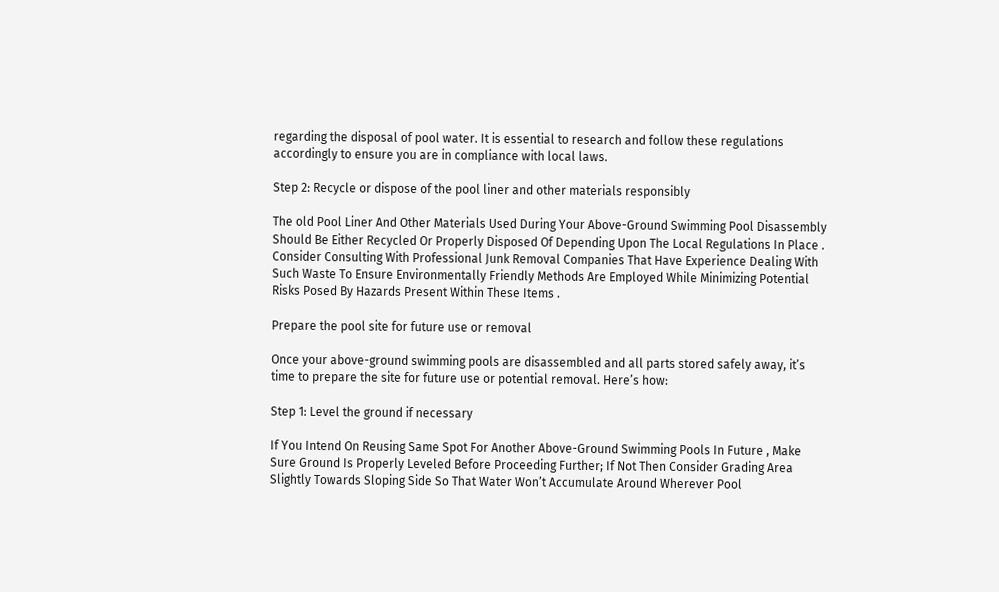regarding the disposal of pool water. It is essential to research and follow these regulations accordingly to ensure you are in compliance with local laws.

Step 2: Recycle or dispose of the pool liner and other materials responsibly

The old Pool Liner And Other Materials Used During Your Above-Ground Swimming Pool Disassembly Should Be Either Recycled Or Properly Disposed Of Depending Upon The Local Regulations In Place . Consider Consulting With Professional Junk Removal Companies That Have Experience Dealing With Such Waste To Ensure Environmentally Friendly Methods Are Employed While Minimizing Potential Risks Posed By Hazards Present Within These Items .

Prepare the pool site for future use or removal

Once your above-ground swimming pools are disassembled and all parts stored safely away, it’s time to prepare the site for future use or potential removal. Here’s how:

Step 1: Level the ground if necessary

If You Intend On Reusing Same Spot For Another Above-Ground Swimming Pools In Future , Make Sure Ground Is Properly Leveled Before Proceeding Further; If Not Then Consider Grading Area Slightly Towards Sloping Side So That Water Won’t Accumulate Around Wherever Pool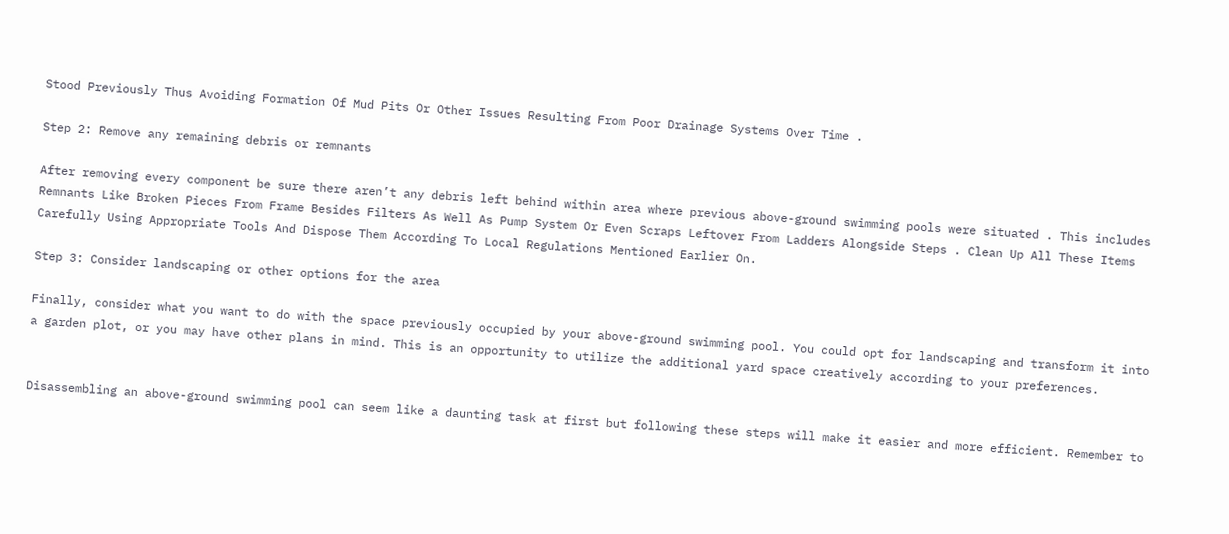Stood Previously Thus Avoiding Formation Of Mud Pits Or Other Issues Resulting From Poor Drainage Systems Over Time .

Step 2: Remove any remaining debris or remnants

After removing every component be sure there aren’t any debris left behind within area where previous above-ground swimming pools were situated . This includes Remnants Like Broken Pieces From Frame Besides Filters As Well As Pump System Or Even Scraps Leftover From Ladders Alongside Steps . Clean Up All These Items Carefully Using Appropriate Tools And Dispose Them According To Local Regulations Mentioned Earlier On.

Step 3: Consider landscaping or other options for the area

Finally, consider what you want to do with the space previously occupied by your above-ground swimming pool. You could opt for landscaping and transform it into a garden plot, or you may have other plans in mind. This is an opportunity to utilize the additional yard space creatively according to your preferences.


Disassembling an above-ground swimming pool can seem like a daunting task at first but following these steps will make it easier and more efficient. Remember to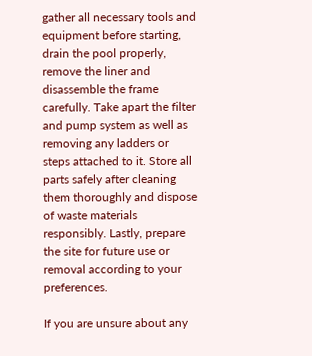gather all necessary tools and equipment before starting, drain the pool properly, remove the liner and disassemble the frame carefully. Take apart the filter and pump system as well as removing any ladders or steps attached to it. Store all parts safely after cleaning them thoroughly and dispose of waste materials responsibly. Lastly, prepare the site for future use or removal according to your preferences.

If you are unsure about any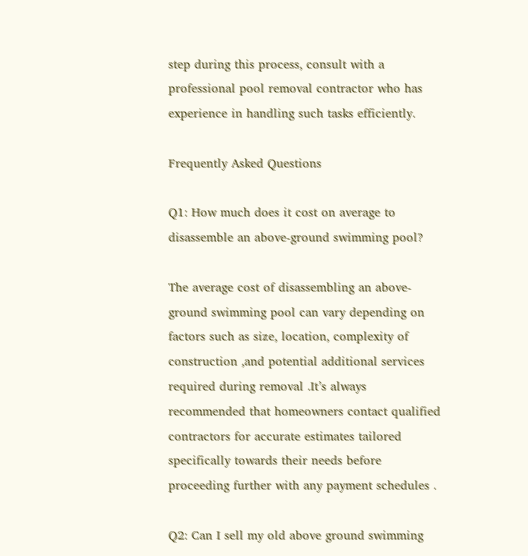step during this process, consult with a professional pool removal contractor who has experience in handling such tasks efficiently.

Frequently Asked Questions

Q1: How much does it cost on average to disassemble an above-ground swimming pool?

The average cost of disassembling an above-ground swimming pool can vary depending on factors such as size, location, complexity of construction ,and potential additional services required during removal .It’s always recommended that homeowners contact qualified contractors for accurate estimates tailored specifically towards their needs before proceeding further with any payment schedules .

Q2: Can I sell my old above ground swimming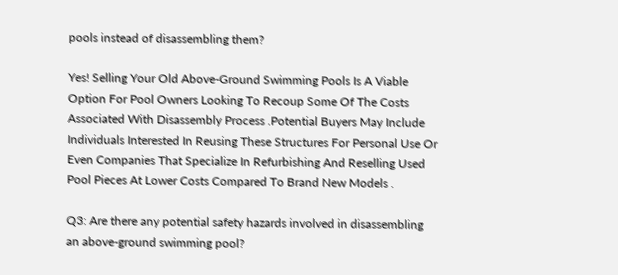pools instead of disassembling them?

Yes! Selling Your Old Above-Ground Swimming Pools Is A Viable Option For Pool Owners Looking To Recoup Some Of The Costs Associated With Disassembly Process .Potential Buyers May Include Individuals Interested In Reusing These Structures For Personal Use Or Even Companies That Specialize In Refurbishing And Reselling Used Pool Pieces At Lower Costs Compared To Brand New Models .

Q3: Are there any potential safety hazards involved in disassembling an above-ground swimming pool?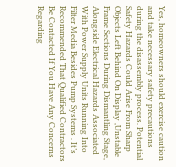Yes, homeowners should exercise caution and take necessary safety precautions during the disassembly process. Potential Safety Hazards Could Arise From Sharp Objects Left Behind On Display ,Unstable Frame Sections During Dismantling Stage, Alongside Electrical Hazards Associated With Power Supply Units Running Into Filter Media Besides Pump Systems . It’s Recommended That Qualified Contractors Be Contacted If You Have Any Concerns Regarding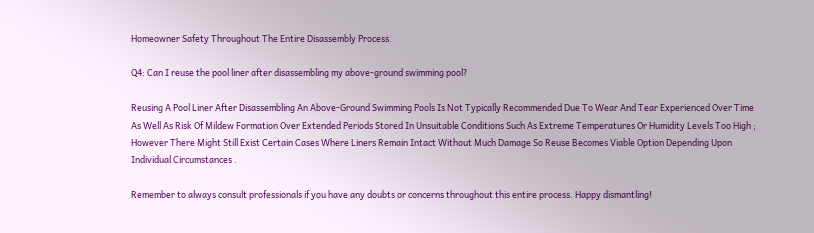Homeowner Safety Throughout The Entire Disassembly Process.

Q4: Can I reuse the pool liner after disassembling my above-ground swimming pool?

Reusing A Pool Liner After Disassembling An Above-Ground Swimming Pools Is Not Typically Recommended Due To Wear And Tear Experienced Over Time As Well As Risk Of Mildew Formation Over Extended Periods Stored In Unsuitable Conditions Such As Extreme Temperatures Or Humidity Levels Too High ; However There Might Still Exist Certain Cases Where Liners Remain Intact Without Much Damage So Reuse Becomes Viable Option Depending Upon Individual Circumstances .

Remember to always consult professionals if you have any doubts or concerns throughout this entire process. Happy dismantling!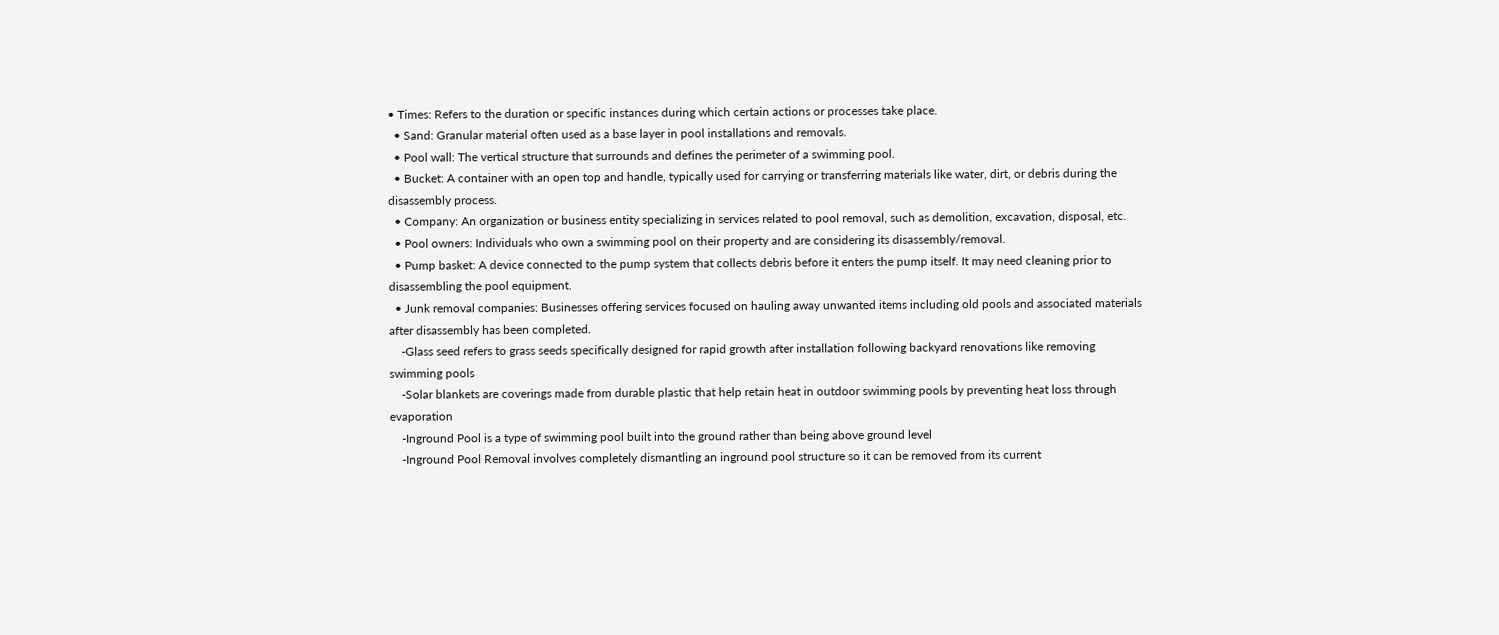• Times: Refers to the duration or specific instances during which certain actions or processes take place.
  • Sand: Granular material often used as a base layer in pool installations and removals.
  • Pool wall: The vertical structure that surrounds and defines the perimeter of a swimming pool.
  • Bucket: A container with an open top and handle, typically used for carrying or transferring materials like water, dirt, or debris during the disassembly process.
  • Company: An organization or business entity specializing in services related to pool removal, such as demolition, excavation, disposal, etc.
  • Pool owners: Individuals who own a swimming pool on their property and are considering its disassembly/removal.
  • Pump basket: A device connected to the pump system that collects debris before it enters the pump itself. It may need cleaning prior to disassembling the pool equipment.
  • Junk removal companies: Businesses offering services focused on hauling away unwanted items including old pools and associated materials after disassembly has been completed.
    -Glass seed refers to grass seeds specifically designed for rapid growth after installation following backyard renovations like removing swimming pools
    -Solar blankets are coverings made from durable plastic that help retain heat in outdoor swimming pools by preventing heat loss through evaporation
    -Inground Pool is a type of swimming pool built into the ground rather than being above ground level
    -Inground Pool Removal involves completely dismantling an inground pool structure so it can be removed from its current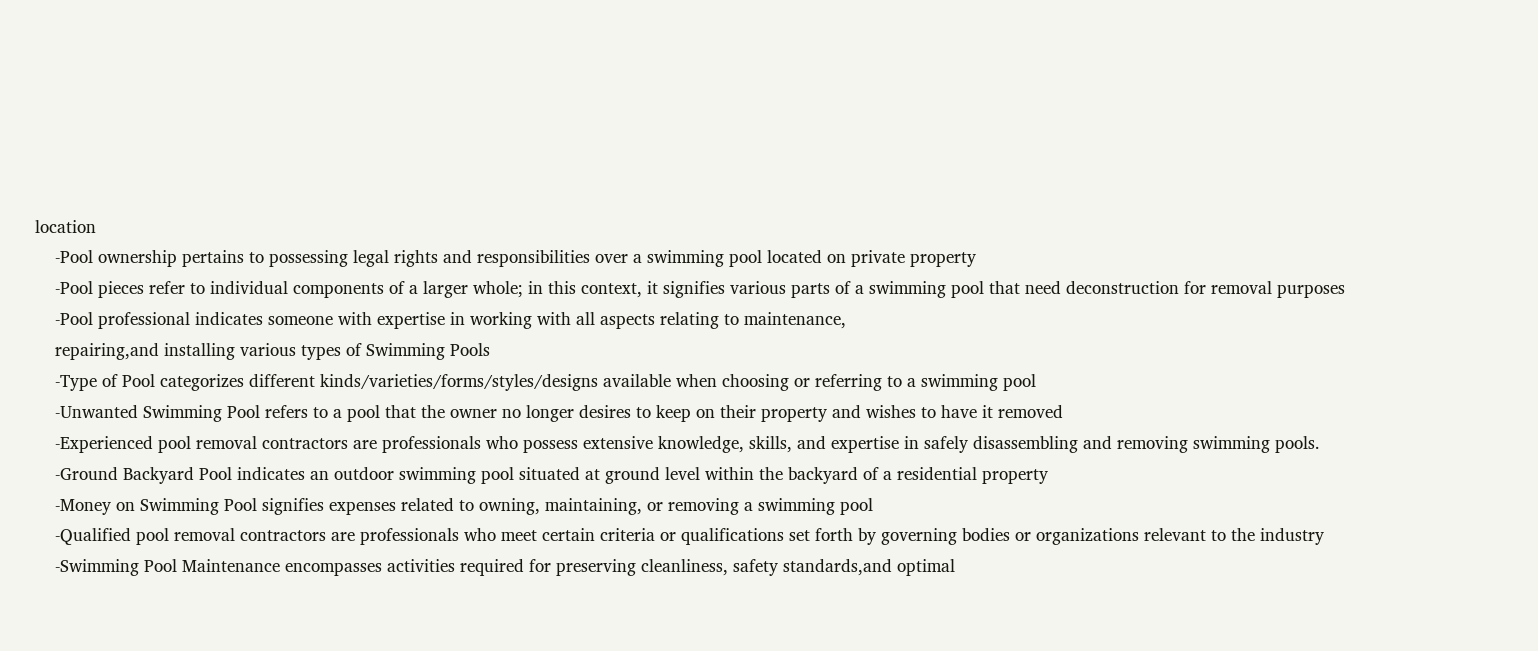location
    -Pool ownership pertains to possessing legal rights and responsibilities over a swimming pool located on private property
    -Pool pieces refer to individual components of a larger whole; in this context, it signifies various parts of a swimming pool that need deconstruction for removal purposes
    -Pool professional indicates someone with expertise in working with all aspects relating to maintenance,
    repairing,and installing various types of Swimming Pools
    -Type of Pool categorizes different kinds/varieties/forms/styles/designs available when choosing or referring to a swimming pool
    -Unwanted Swimming Pool refers to a pool that the owner no longer desires to keep on their property and wishes to have it removed
    -Experienced pool removal contractors are professionals who possess extensive knowledge, skills, and expertise in safely disassembling and removing swimming pools.
    -Ground Backyard Pool indicates an outdoor swimming pool situated at ground level within the backyard of a residential property
    -Money on Swimming Pool signifies expenses related to owning, maintaining, or removing a swimming pool
    -Qualified pool removal contractors are professionals who meet certain criteria or qualifications set forth by governing bodies or organizations relevant to the industry
    -Swimming Pool Maintenance encompasses activities required for preserving cleanliness, safety standards,and optimal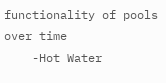functionality of pools over time
    -Hot Water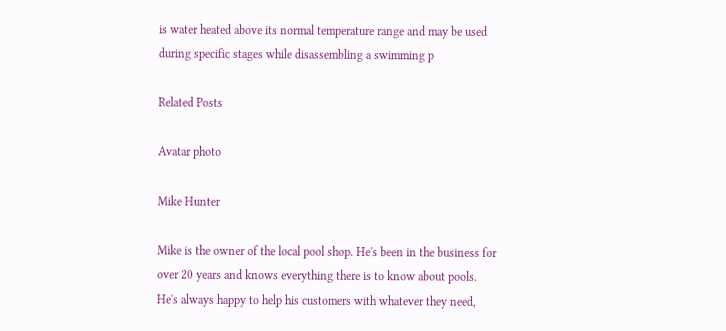is water heated above its normal temperature range and may be used during specific stages while disassembling a swimming p

Related Posts

Avatar photo

Mike Hunter

Mike is the owner of the local pool shop. He's been in the business for over 20 years and knows everything there is to know about pools. He's always happy to help his customers with whatever they need,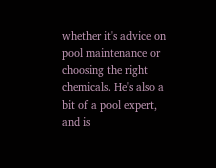whether it's advice on pool maintenance or choosing the right chemicals. He's also a bit of a pool expert, and is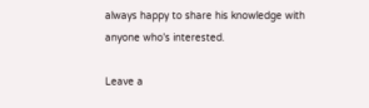always happy to share his knowledge with anyone who's interested.

Leave a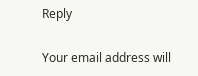Reply

Your email address will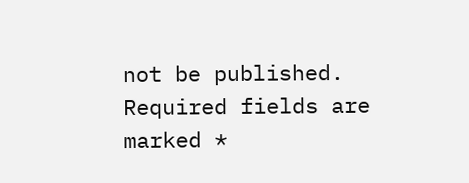not be published. Required fields are marked *